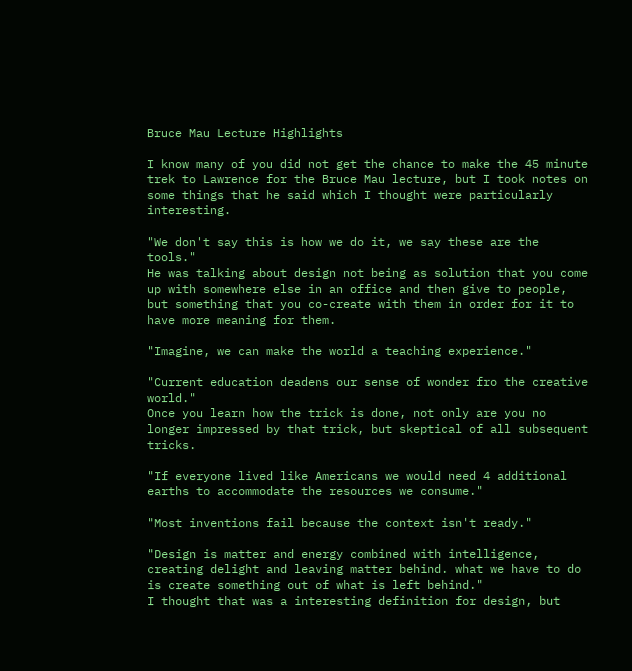Bruce Mau Lecture Highlights

I know many of you did not get the chance to make the 45 minute trek to Lawrence for the Bruce Mau lecture, but I took notes on some things that he said which I thought were particularly interesting.

"We don't say this is how we do it, we say these are the tools."
He was talking about design not being as solution that you come up with somewhere else in an office and then give to people, but something that you co-create with them in order for it to have more meaning for them.

"Imagine, we can make the world a teaching experience."

"Current education deadens our sense of wonder fro the creative world."
Once you learn how the trick is done, not only are you no longer impressed by that trick, but skeptical of all subsequent tricks.

"If everyone lived like Americans we would need 4 additional earths to accommodate the resources we consume."

"Most inventions fail because the context isn't ready."

"Design is matter and energy combined with intelligence, creating delight and leaving matter behind. what we have to do is create something out of what is left behind."
I thought that was a interesting definition for design, but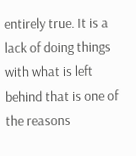entirely true. It is a lack of doing things with what is left behind that is one of the reasons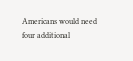Americans would need four additional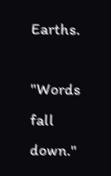Earths.

"Words fall down."